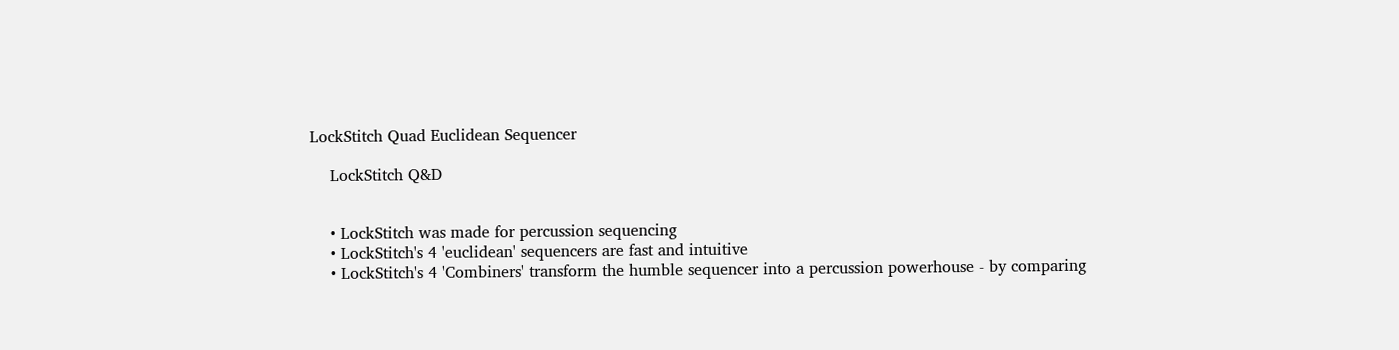LockStitch Quad Euclidean Sequencer

    LockStitch Q&D


    • LockStitch was made for percussion sequencing
    • LockStitch's 4 'euclidean' sequencers are fast and intuitive
    • LockStitch's 4 'Combiners' transform the humble sequencer into a percussion powerhouse - by comparing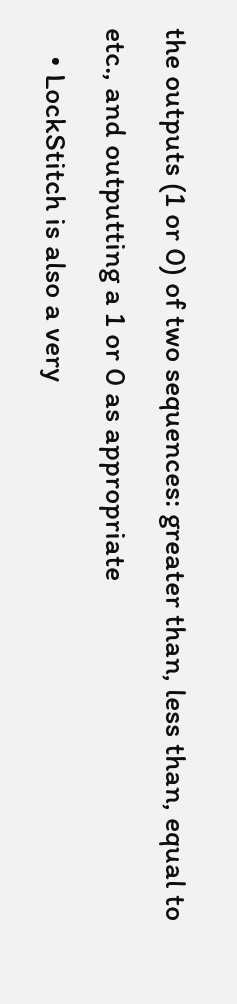the outputs (1 or 0) of two sequences: greater than, less than, equal to etc., and outputting a 1 or 0 as appropriate
    • LockStitch is also a very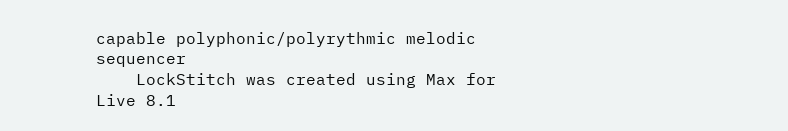capable polyphonic/polyrythmic melodic sequencer
    LockStitch was created using Max for Live 8.1